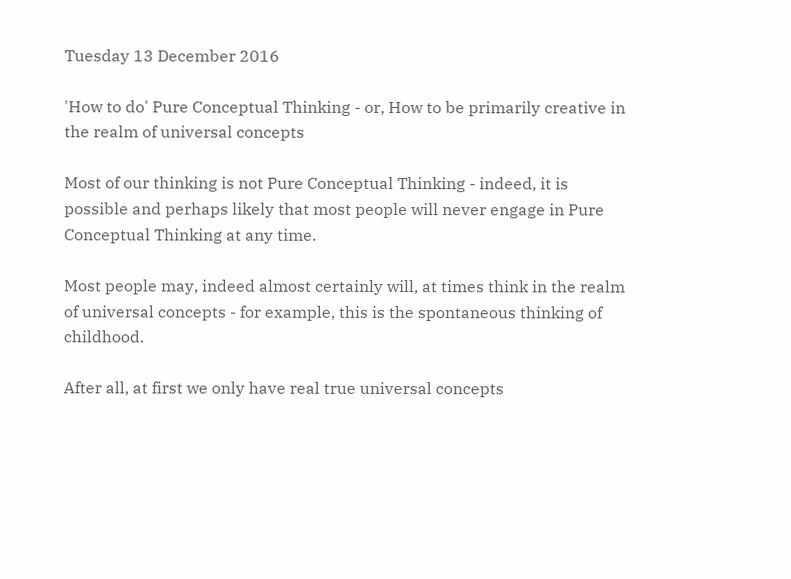Tuesday 13 December 2016

'How to do' Pure Conceptual Thinking - or, How to be primarily creative in the realm of universal concepts

Most of our thinking is not Pure Conceptual Thinking - indeed, it is possible and perhaps likely that most people will never engage in Pure Conceptual Thinking at any time.

Most people may, indeed almost certainly will, at times think in the realm of universal concepts - for example, this is the spontaneous thinking of childhood.

After all, at first we only have real true universal concepts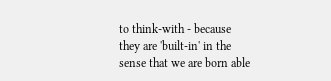to think-with - because they are 'built-in' in the sense that we are born able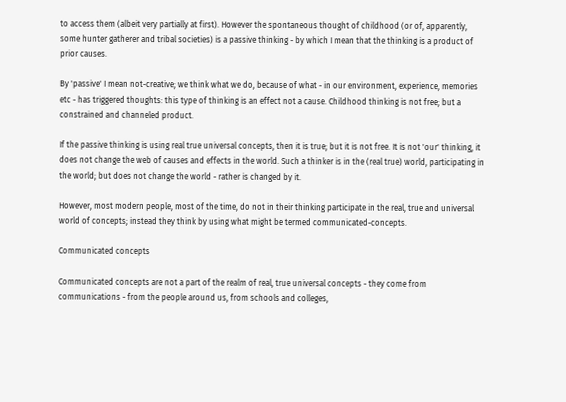to access them (albeit very partially at first). However the spontaneous thought of childhood (or of, apparently, some hunter gatherer and tribal societies) is a passive thinking - by which I mean that the thinking is a product of prior causes.

By 'passive' I mean not-creative; we think what we do, because of what - in our environment, experience, memories etc - has triggered thoughts: this type of thinking is an effect not a cause. Childhood thinking is not free; but a constrained and channeled product.

If the passive thinking is using real true universal concepts, then it is true; but it is not free. It is not 'our' thinking, it does not change the web of causes and effects in the world. Such a thinker is in the (real true) world, participating in the world; but does not change the world - rather is changed by it.

However, most modern people, most of the time, do not in their thinking participate in the real, true and universal world of concepts; instead they think by using what might be termed communicated-concepts.

Communicated concepts

Communicated concepts are not a part of the realm of real, true universal concepts - they come from communications - from the people around us, from schools and colleges,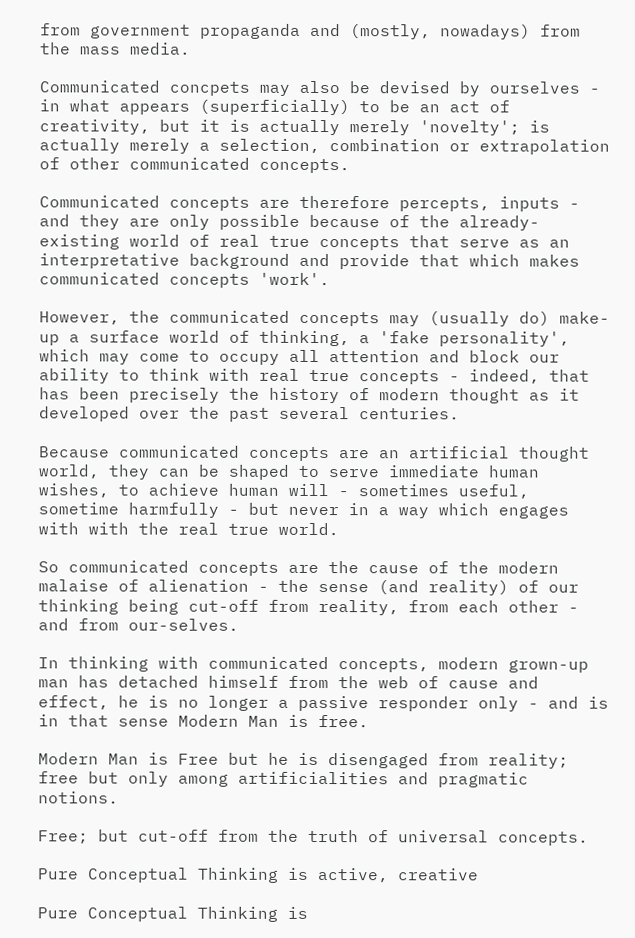from government propaganda and (mostly, nowadays) from the mass media.

Communicated concpets may also be devised by ourselves - in what appears (superficially) to be an act of creativity, but it is actually merely 'novelty'; is actually merely a selection, combination or extrapolation of other communicated concepts.

Communicated concepts are therefore percepts, inputs - and they are only possible because of the already-existing world of real true concepts that serve as an interpretative background and provide that which makes communicated concepts 'work'.

However, the communicated concepts may (usually do) make-up a surface world of thinking, a 'fake personality', which may come to occupy all attention and block our ability to think with real true concepts - indeed, that has been precisely the history of modern thought as it developed over the past several centuries.

Because communicated concepts are an artificial thought world, they can be shaped to serve immediate human wishes, to achieve human will - sometimes useful, sometime harmfully - but never in a way which engages with with the real true world.

So communicated concepts are the cause of the modern malaise of alienation - the sense (and reality) of our thinking being cut-off from reality, from each other - and from our-selves.

In thinking with communicated concepts, modern grown-up man has detached himself from the web of cause and effect, he is no longer a passive responder only - and is in that sense Modern Man is free.

Modern Man is Free but he is disengaged from reality; free but only among artificialities and pragmatic notions.

Free; but cut-off from the truth of universal concepts.

Pure Conceptual Thinking is active, creative

Pure Conceptual Thinking is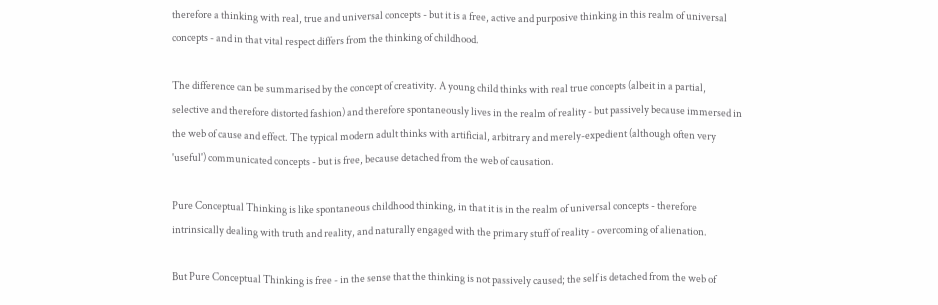therefore a thinking with real, true and universal concepts - but it is a free, active and purposive thinking in this realm of universal concepts - and in that vital respect differs from the thinking of childhood.

The difference can be summarised by the concept of creativity. A young child thinks with real true concepts (albeit in a partial, selective and therefore distorted fashion) and therefore spontaneously lives in the realm of reality - but passively because immersed in the web of cause and effect. The typical modern adult thinks with artificial, arbitrary and merely-expedient (although often very 'useful') communicated concepts - but is free, because detached from the web of causation.

Pure Conceptual Thinking is like spontaneous childhood thinking, in that it is in the realm of universal concepts - therefore intrinsically dealing with truth and reality, and naturally engaged with the primary stuff of reality - overcoming of alienation.

But Pure Conceptual Thinking is free - in the sense that the thinking is not passively caused; the self is detached from the web of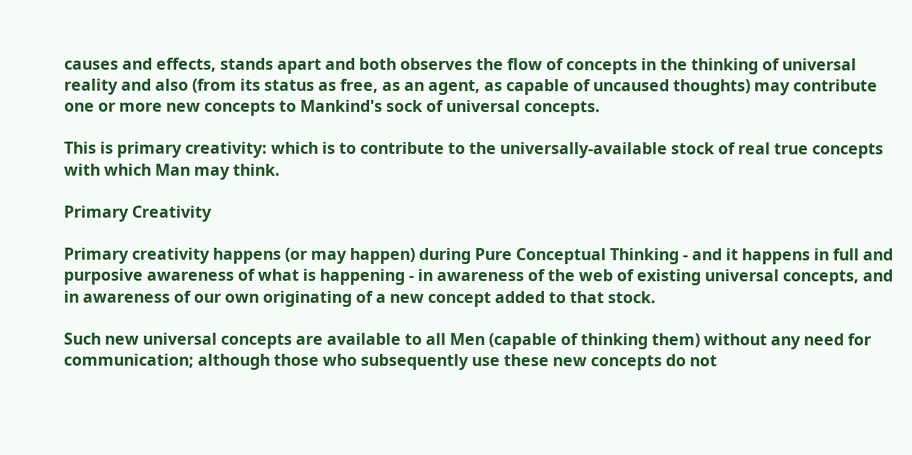causes and effects, stands apart and both observes the flow of concepts in the thinking of universal reality and also (from its status as free, as an agent, as capable of uncaused thoughts) may contribute one or more new concepts to Mankind's sock of universal concepts.

This is primary creativity: which is to contribute to the universally-available stock of real true concepts with which Man may think.

Primary Creativity

Primary creativity happens (or may happen) during Pure Conceptual Thinking - and it happens in full and purposive awareness of what is happening - in awareness of the web of existing universal concepts, and in awareness of our own originating of a new concept added to that stock.

Such new universal concepts are available to all Men (capable of thinking them) without any need for communication; although those who subsequently use these new concepts do not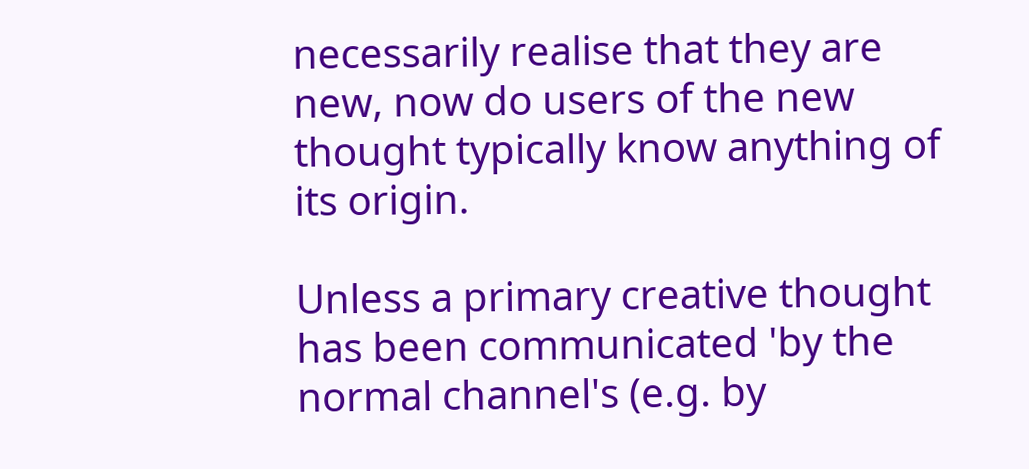necessarily realise that they are new, now do users of the new thought typically know anything of its origin.

Unless a primary creative thought has been communicated 'by the normal channel's (e.g. by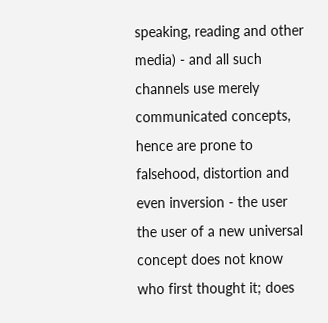speaking, reading and other media) - and all such channels use merely communicated concepts, hence are prone to falsehood, distortion and even inversion - the user the user of a new universal concept does not know who first thought it; does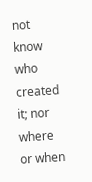not know who created it; nor where or when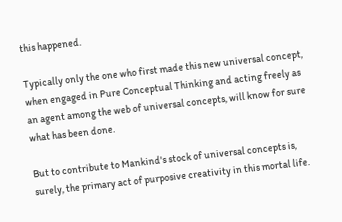this happened.

Typically only the one who first made this new universal concept, when engaged in Pure Conceptual Thinking and acting freely as an agent among the web of universal concepts, will know for sure what has been done.

But to contribute to Mankind's stock of universal concepts is, surely, the primary act of purposive creativity in this mortal life.